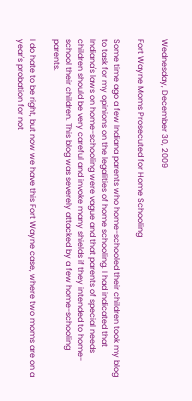Wednesday, December 30, 2009

Fort Wayne Moms Prosecuted for Home Schooling

Some time ago a few Indiana parents who home-schooled their children took my blog to task for my opinions on the legalities of home schooling. I had indicated that Indiana's laws on home-schooling were vague and that parents of special needs children should be very careful and invoke many shields if they intended to home-school their children. This blog was severely attacked by a few home-schooling parents.

I do hate to be right, but now we have this Fort Wayne case, where two moms are on a year's probation for not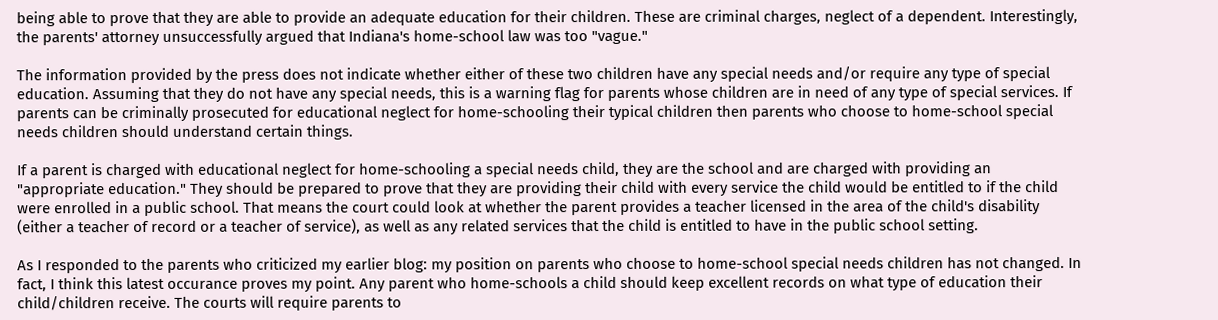being able to prove that they are able to provide an adequate education for their children. These are criminal charges, neglect of a dependent. Interestingly, the parents' attorney unsuccessfully argued that Indiana's home-school law was too "vague."

The information provided by the press does not indicate whether either of these two children have any special needs and/or require any type of special education. Assuming that they do not have any special needs, this is a warning flag for parents whose children are in need of any type of special services. If parents can be criminally prosecuted for educational neglect for home-schooling their typical children then parents who choose to home-school special needs children should understand certain things.

If a parent is charged with educational neglect for home-schooling a special needs child, they are the school and are charged with providing an "appropriate education." They should be prepared to prove that they are providing their child with every service the child would be entitled to if the child were enrolled in a public school. That means the court could look at whether the parent provides a teacher licensed in the area of the child's disability (either a teacher of record or a teacher of service), as well as any related services that the child is entitled to have in the public school setting.

As I responded to the parents who criticized my earlier blog: my position on parents who choose to home-school special needs children has not changed. In fact, I think this latest occurance proves my point. Any parent who home-schools a child should keep excellent records on what type of education their child/children receive. The courts will require parents to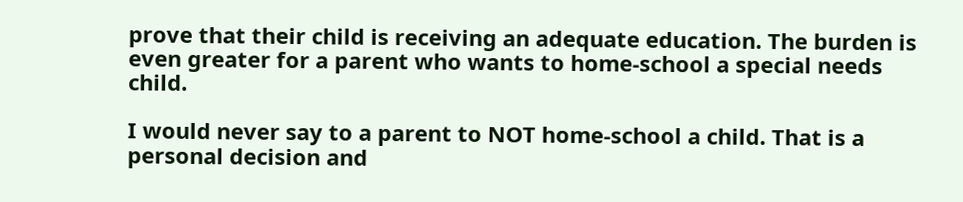prove that their child is receiving an adequate education. The burden is even greater for a parent who wants to home-school a special needs child.

I would never say to a parent to NOT home-school a child. That is a personal decision and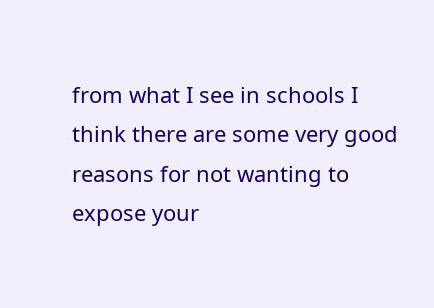from what I see in schools I think there are some very good reasons for not wanting to expose your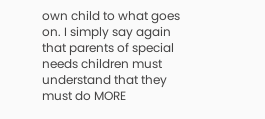own child to what goes on. I simply say again that parents of special needs children must understand that they must do MORE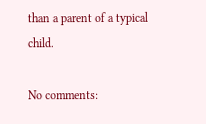than a parent of a typical child.

No comments: